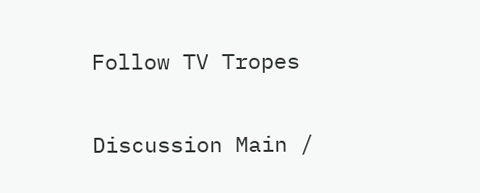Follow TV Tropes

Discussion Main /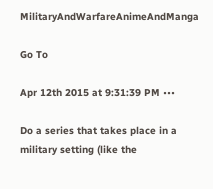MilitaryAndWarfareAnimeAndManga

Go To

Apr 12th 2015 at 9:31:39 PM •••

Do a series that takes place in a military setting (like the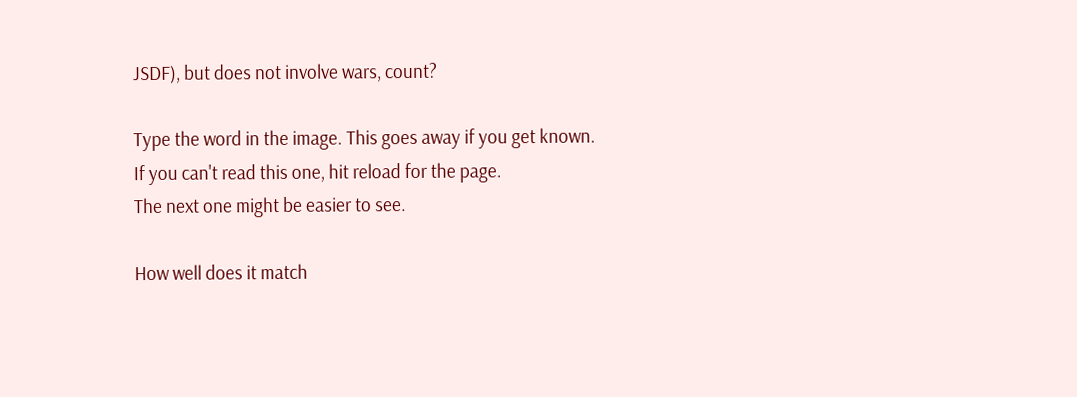JSDF), but does not involve wars, count?

Type the word in the image. This goes away if you get known.
If you can't read this one, hit reload for the page.
The next one might be easier to see.

How well does it match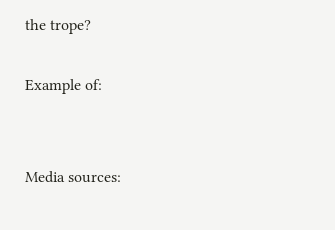the trope?

Example of:


Media sources: